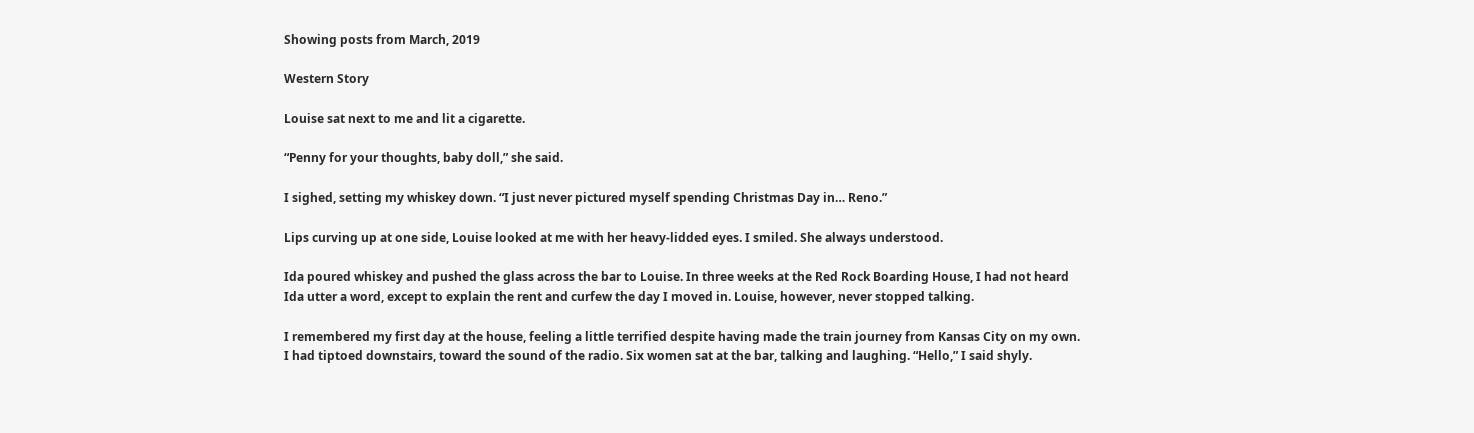Showing posts from March, 2019

Western Story

Louise sat next to me and lit a cigarette.

“Penny for your thoughts, baby doll,” she said.

I sighed, setting my whiskey down. “I just never pictured myself spending Christmas Day in… Reno.”

Lips curving up at one side, Louise looked at me with her heavy-lidded eyes. I smiled. She always understood.

Ida poured whiskey and pushed the glass across the bar to Louise. In three weeks at the Red Rock Boarding House, I had not heard Ida utter a word, except to explain the rent and curfew the day I moved in. Louise, however, never stopped talking.

I remembered my first day at the house, feeling a little terrified despite having made the train journey from Kansas City on my own. I had tiptoed downstairs, toward the sound of the radio. Six women sat at the bar, talking and laughing. “Hello,” I said shyly.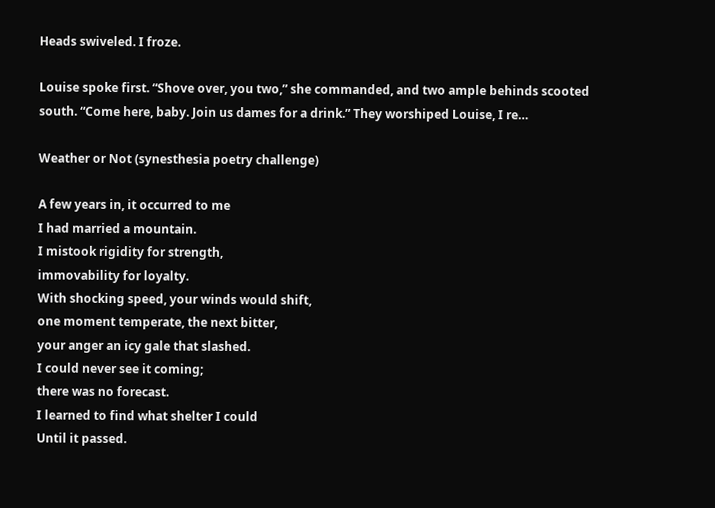Heads swiveled. I froze.

Louise spoke first. “Shove over, you two,” she commanded, and two ample behinds scooted south. “Come here, baby. Join us dames for a drink.” They worshiped Louise, I re…

Weather or Not (synesthesia poetry challenge)

A few years in, it occurred to me
I had married a mountain.
I mistook rigidity for strength,
immovability for loyalty.
With shocking speed, your winds would shift,
one moment temperate, the next bitter,
your anger an icy gale that slashed.
I could never see it coming;
there was no forecast.
I learned to find what shelter I could
Until it passed.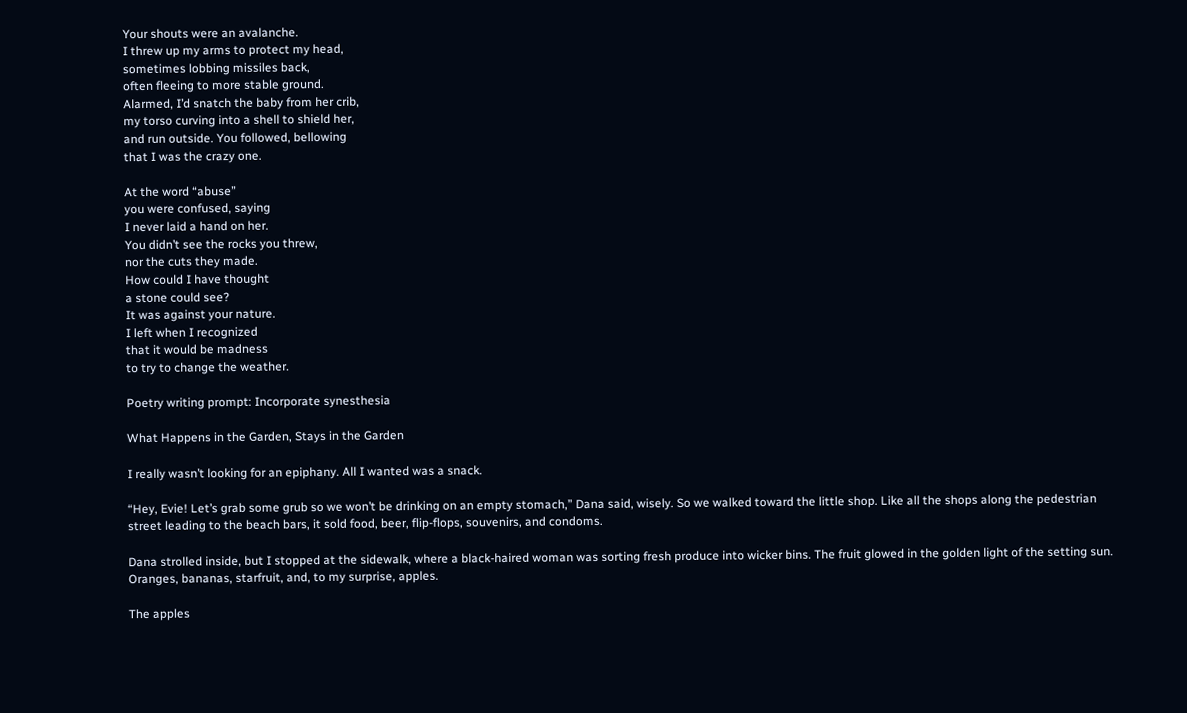Your shouts were an avalanche.
I threw up my arms to protect my head,
sometimes lobbing missiles back,
often fleeing to more stable ground.
Alarmed, I’d snatch the baby from her crib,
my torso curving into a shell to shield her,
and run outside. You followed, bellowing
that I was the crazy one.

At the word “abuse”
you were confused, saying
I never laid a hand on her.
You didn’t see the rocks you threw,
nor the cuts they made.
How could I have thought
a stone could see?
It was against your nature.
I left when I recognized
that it would be madness
to try to change the weather.

Poetry writing prompt: Incorporate synesthesia

What Happens in the Garden, Stays in the Garden

I really wasn’t looking for an epiphany. All I wanted was a snack.

“Hey, Evie! Let’s grab some grub so we won’t be drinking on an empty stomach,” Dana said, wisely. So we walked toward the little shop. Like all the shops along the pedestrian street leading to the beach bars, it sold food, beer, flip-flops, souvenirs, and condoms.

Dana strolled inside, but I stopped at the sidewalk, where a black-haired woman was sorting fresh produce into wicker bins. The fruit glowed in the golden light of the setting sun. Oranges, bananas, starfruit, and, to my surprise, apples.

The apples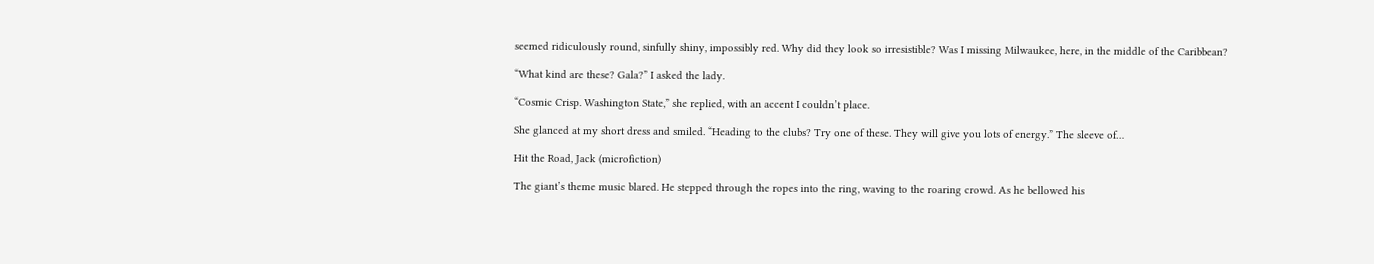seemed ridiculously round, sinfully shiny, impossibly red. Why did they look so irresistible? Was I missing Milwaukee, here, in the middle of the Caribbean?

“What kind are these? Gala?” I asked the lady.

“Cosmic Crisp. Washington State,” she replied, with an accent I couldn’t place.

She glanced at my short dress and smiled. “Heading to the clubs? Try one of these. They will give you lots of energy.” The sleeve of…

Hit the Road, Jack (microfiction)

The giant’s theme music blared. He stepped through the ropes into the ring, waving to the roaring crowd. As he bellowed his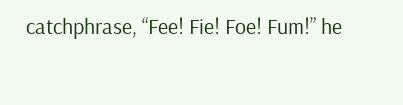catchphrase, “Fee! Fie! Foe! Fum!” he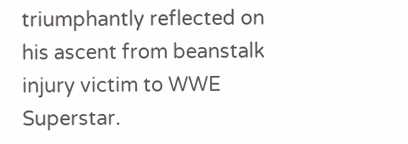triumphantly reflected on his ascent from beanstalk injury victim to WWE Superstar.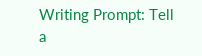Writing Prompt: Tell a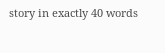story in exactly 40 words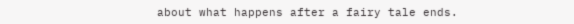about what happens after a fairy tale ends.